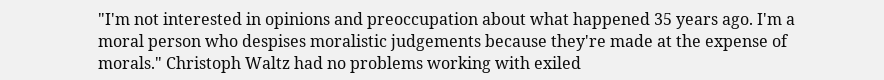"I'm not interested in opinions and preoccupation about what happened 35 years ago. I'm a moral person who despises moralistic judgements because they're made at the expense of morals." Christoph Waltz had no problems working with exiled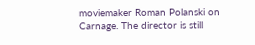moviemaker Roman Polanski on Carnage. The director is still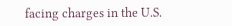facing charges in the U.S.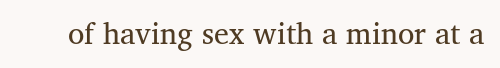of having sex with a minor at a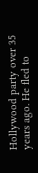Hollywood party over 35 years ago. He fled to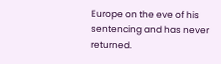Europe on the eve of his sentencing and has never returned.